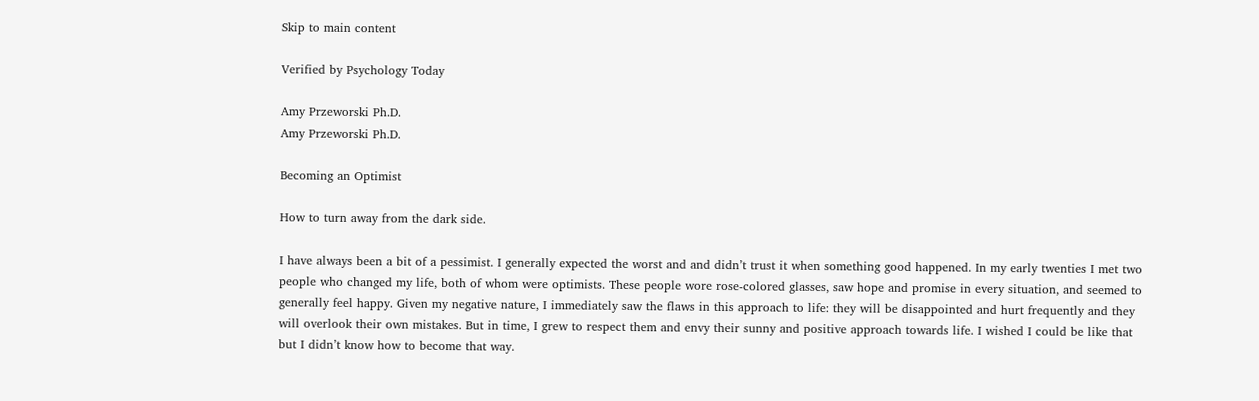Skip to main content

Verified by Psychology Today

Amy Przeworski Ph.D.
Amy Przeworski Ph.D.

Becoming an Optimist

How to turn away from the dark side.

I have always been a bit of a pessimist. I generally expected the worst and and didn’t trust it when something good happened. In my early twenties I met two people who changed my life, both of whom were optimists. These people wore rose-colored glasses, saw hope and promise in every situation, and seemed to generally feel happy. Given my negative nature, I immediately saw the flaws in this approach to life: they will be disappointed and hurt frequently and they will overlook their own mistakes. But in time, I grew to respect them and envy their sunny and positive approach towards life. I wished I could be like that but I didn’t know how to become that way.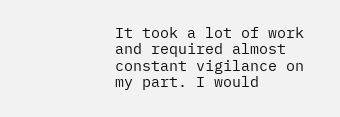It took a lot of work and required almost constant vigilance on my part. I would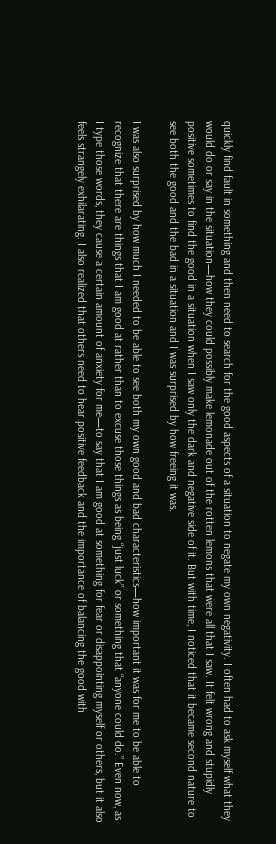quickly find fault in something and then need to search for the good aspects of a situation to negate my own negativity. I often had to ask myself what they would do or say in the situation—how they could possibly make lemonade out of the rotten lemons that were all that I saw. It felt wrong and stupidly positive sometimes to find the good in a situation when I saw only the dark and negative side of it. But with time, I noticed that it became second nature to see both the good and the bad in a situation and I was surprised by how freeing it was.

I was also surprised by how much I needed to be able to see both my own good and bad characteristics—how important it was for me to be able to recognize that there are things that I am good at rather than to excuse those things as being “just luck” or something that “anyone could do.” Even now, as I type those words, they cause a certain amount of anxiety for me—to say that I am good at something for fear or disappointing myself or others, but it also feels strangely exhilarating. I also realized that others need to hear positive feedback and the importance of balancing the good with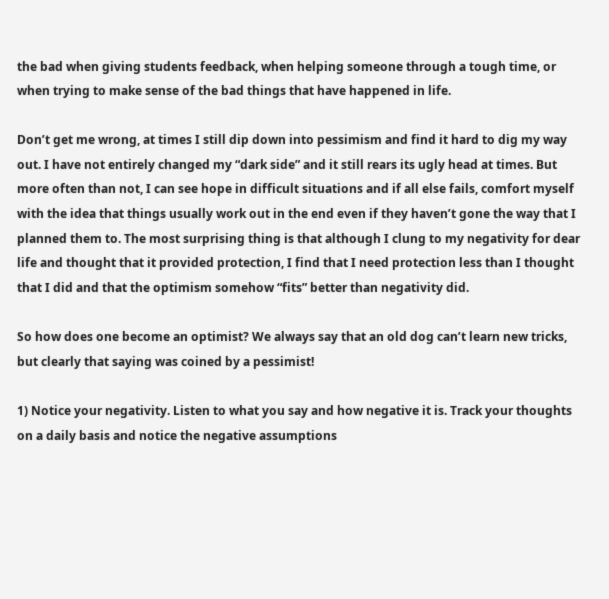the bad when giving students feedback, when helping someone through a tough time, or when trying to make sense of the bad things that have happened in life.

Don’t get me wrong, at times I still dip down into pessimism and find it hard to dig my way out. I have not entirely changed my “dark side” and it still rears its ugly head at times. But more often than not, I can see hope in difficult situations and if all else fails, comfort myself with the idea that things usually work out in the end even if they haven’t gone the way that I planned them to. The most surprising thing is that although I clung to my negativity for dear life and thought that it provided protection, I find that I need protection less than I thought that I did and that the optimism somehow “fits” better than negativity did.

So how does one become an optimist? We always say that an old dog can’t learn new tricks, but clearly that saying was coined by a pessimist!

1) Notice your negativity. Listen to what you say and how negative it is. Track your thoughts on a daily basis and notice the negative assumptions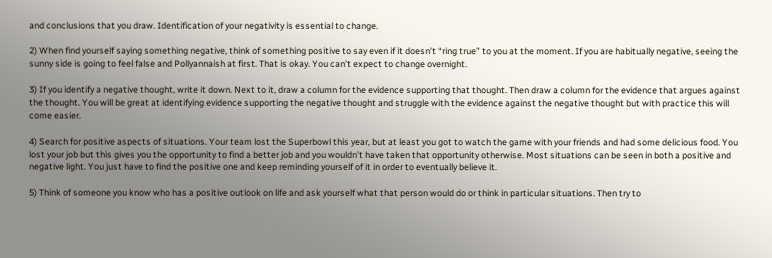and conclusions that you draw. Identification of your negativity is essential to change.

2) When find yourself saying something negative, think of something positive to say even if it doesn’t “ring true” to you at the moment. If you are habitually negative, seeing the sunny side is going to feel false and Pollyannaish at first. That is okay. You can’t expect to change overnight.

3) If you identify a negative thought, write it down. Next to it, draw a column for the evidence supporting that thought. Then draw a column for the evidence that argues against the thought. You will be great at identifying evidence supporting the negative thought and struggle with the evidence against the negative thought but with practice this will come easier.

4) Search for positive aspects of situations. Your team lost the Superbowl this year, but at least you got to watch the game with your friends and had some delicious food. You lost your job but this gives you the opportunity to find a better job and you wouldn’t have taken that opportunity otherwise. Most situations can be seen in both a positive and negative light. You just have to find the positive one and keep reminding yourself of it in order to eventually believe it.

5) Think of someone you know who has a positive outlook on life and ask yourself what that person would do or think in particular situations. Then try to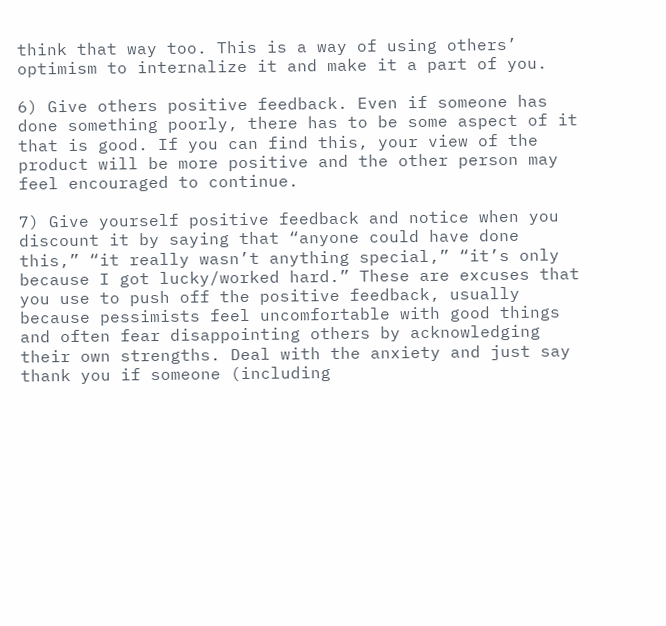think that way too. This is a way of using others’ optimism to internalize it and make it a part of you.

6) Give others positive feedback. Even if someone has done something poorly, there has to be some aspect of it that is good. If you can find this, your view of the product will be more positive and the other person may feel encouraged to continue.

7) Give yourself positive feedback and notice when you discount it by saying that “anyone could have done this,” “it really wasn’t anything special,” “it’s only because I got lucky/worked hard.” These are excuses that you use to push off the positive feedback, usually because pessimists feel uncomfortable with good things and often fear disappointing others by acknowledging their own strengths. Deal with the anxiety and just say thank you if someone (including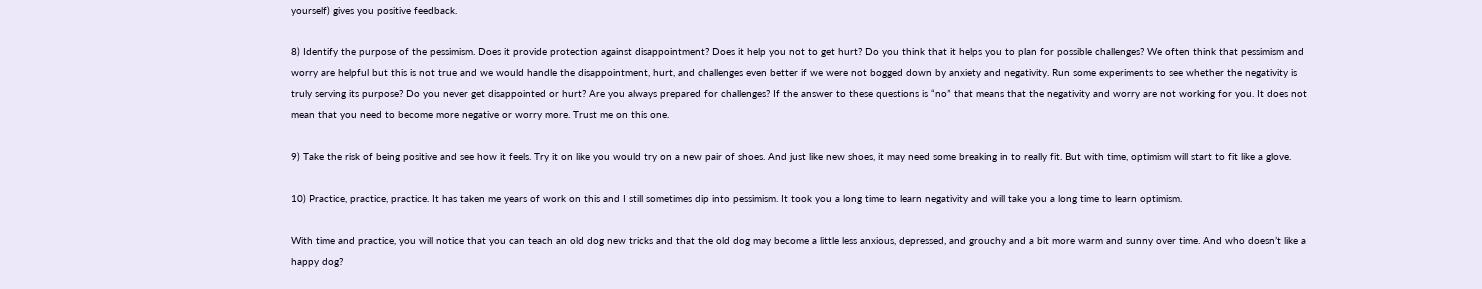yourself) gives you positive feedback.

8) Identify the purpose of the pessimism. Does it provide protection against disappointment? Does it help you not to get hurt? Do you think that it helps you to plan for possible challenges? We often think that pessimism and worry are helpful but this is not true and we would handle the disappointment, hurt, and challenges even better if we were not bogged down by anxiety and negativity. Run some experiments to see whether the negativity is truly serving its purpose? Do you never get disappointed or hurt? Are you always prepared for challenges? If the answer to these questions is “no” that means that the negativity and worry are not working for you. It does not mean that you need to become more negative or worry more. Trust me on this one.

9) Take the risk of being positive and see how it feels. Try it on like you would try on a new pair of shoes. And just like new shoes, it may need some breaking in to really fit. But with time, optimism will start to fit like a glove.

10) Practice, practice, practice. It has taken me years of work on this and I still sometimes dip into pessimism. It took you a long time to learn negativity and will take you a long time to learn optimism.

With time and practice, you will notice that you can teach an old dog new tricks and that the old dog may become a little less anxious, depressed, and grouchy and a bit more warm and sunny over time. And who doesn’t like a happy dog?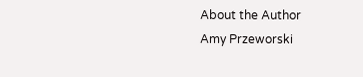About the Author
Amy Przeworski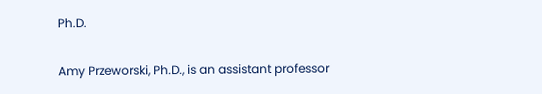Ph.D.

Amy Przeworski, Ph.D., is an assistant professor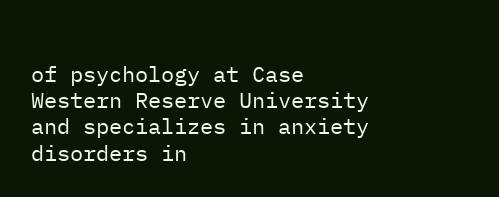of psychology at Case Western Reserve University and specializes in anxiety disorders in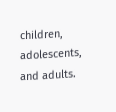children, adolescents, and adults.